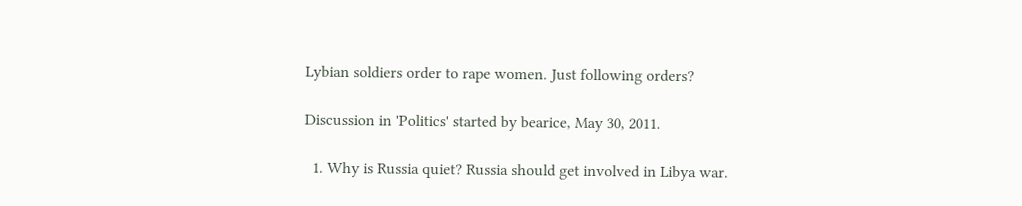Lybian soldiers order to rape women. Just following orders?

Discussion in 'Politics' started by bearice, May 30, 2011.

  1. Why is Russia quiet? Russia should get involved in Libya war.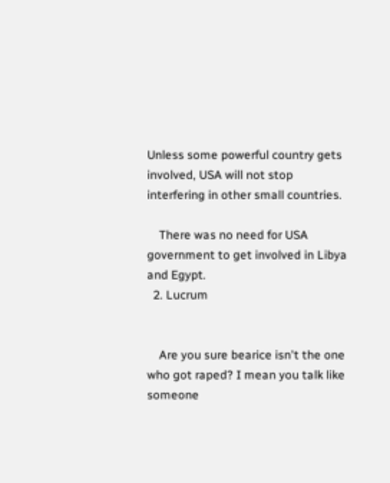Unless some powerful country gets involved, USA will not stop interfering in other small countries.

    There was no need for USA government to get involved in Libya and Egypt.
  2. Lucrum


    Are you sure bearice isn't the one who got raped? I mean you talk like someone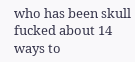who has been skull fucked about 14 ways to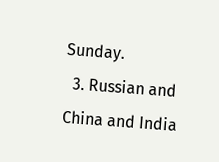Sunday.
  3. Russian and China and India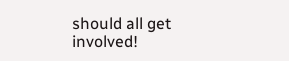should all get involved!